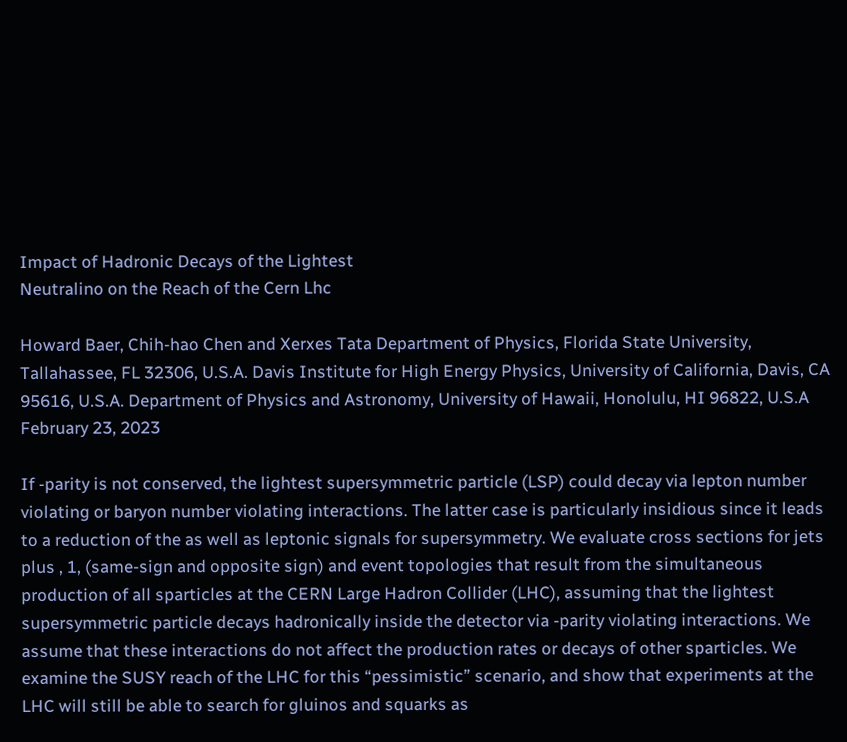Impact of Hadronic Decays of the Lightest
Neutralino on the Reach of the Cern Lhc

Howard Baer, Chih-hao Chen and Xerxes Tata Department of Physics, Florida State University, Tallahassee, FL 32306, U.S.A. Davis Institute for High Energy Physics, University of California, Davis, CA 95616, U.S.A. Department of Physics and Astronomy, University of Hawaii, Honolulu, HI 96822, U.S.A
February 23, 2023

If -parity is not conserved, the lightest supersymmetric particle (LSP) could decay via lepton number violating or baryon number violating interactions. The latter case is particularly insidious since it leads to a reduction of the as well as leptonic signals for supersymmetry. We evaluate cross sections for jets plus , 1, (same-sign and opposite sign) and event topologies that result from the simultaneous production of all sparticles at the CERN Large Hadron Collider (LHC), assuming that the lightest supersymmetric particle decays hadronically inside the detector via -parity violating interactions. We assume that these interactions do not affect the production rates or decays of other sparticles. We examine the SUSY reach of the LHC for this “pessimistic” scenario, and show that experiments at the LHC will still be able to search for gluinos and squarks as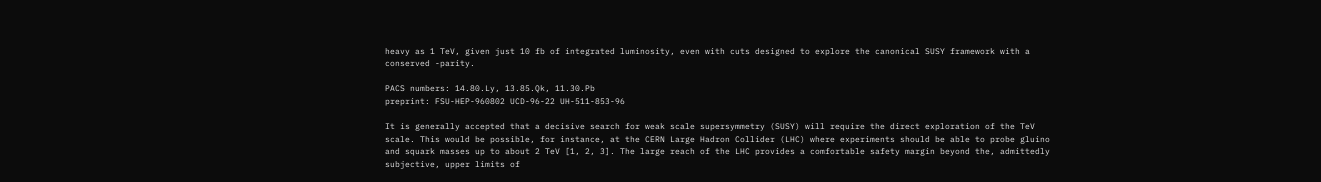heavy as 1 TeV, given just 10 fb of integrated luminosity, even with cuts designed to explore the canonical SUSY framework with a conserved -parity.

PACS numbers: 14.80.Ly, 13.85.Qk, 11.30.Pb
preprint: FSU-HEP-960802 UCD-96-22 UH-511-853-96

It is generally accepted that a decisive search for weak scale supersymmetry (SUSY) will require the direct exploration of the TeV scale. This would be possible, for instance, at the CERN Large Hadron Collider (LHC) where experiments should be able to probe gluino and squark masses up to about 2 TeV [1, 2, 3]. The large reach of the LHC provides a comfortable safety margin beyond the, admittedly subjective, upper limits of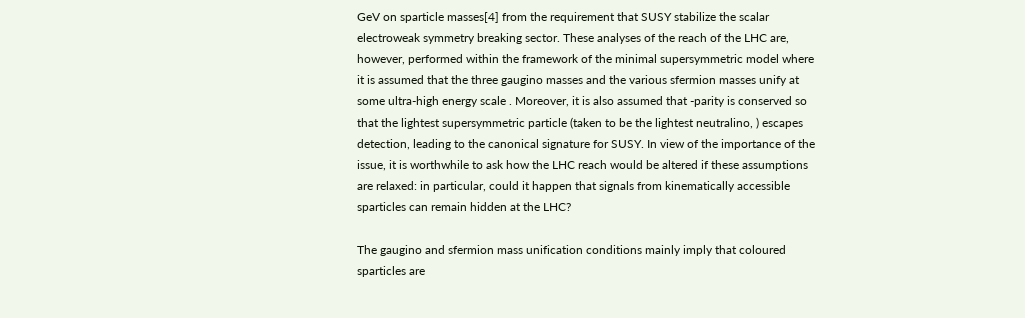GeV on sparticle masses[4] from the requirement that SUSY stabilize the scalar electroweak symmetry breaking sector. These analyses of the reach of the LHC are, however, performed within the framework of the minimal supersymmetric model where it is assumed that the three gaugino masses and the various sfermion masses unify at some ultra-high energy scale . Moreover, it is also assumed that -parity is conserved so that the lightest supersymmetric particle (taken to be the lightest neutralino, ) escapes detection, leading to the canonical signature for SUSY. In view of the importance of the issue, it is worthwhile to ask how the LHC reach would be altered if these assumptions are relaxed: in particular, could it happen that signals from kinematically accessible sparticles can remain hidden at the LHC?

The gaugino and sfermion mass unification conditions mainly imply that coloured sparticles are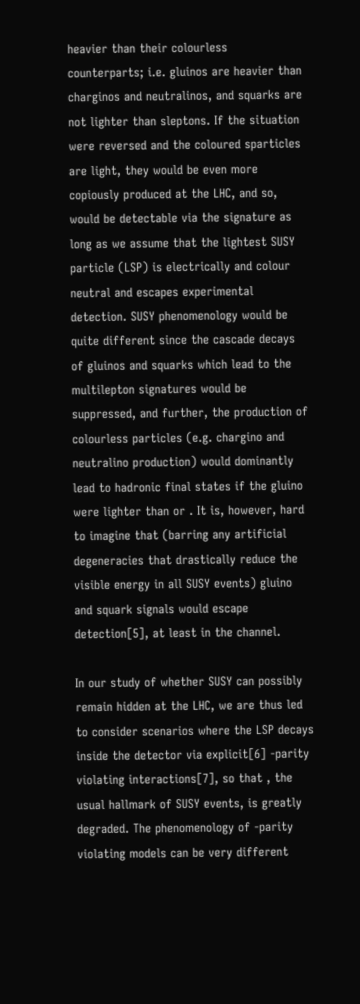heavier than their colourless counterparts; i.e. gluinos are heavier than charginos and neutralinos, and squarks are not lighter than sleptons. If the situation were reversed and the coloured sparticles are light, they would be even more copiously produced at the LHC, and so, would be detectable via the signature as long as we assume that the lightest SUSY particle (LSP) is electrically and colour neutral and escapes experimental detection. SUSY phenomenology would be quite different since the cascade decays of gluinos and squarks which lead to the multilepton signatures would be suppressed, and further, the production of colourless particles (e.g. chargino and neutralino production) would dominantly lead to hadronic final states if the gluino were lighter than or . It is, however, hard to imagine that (barring any artificial degeneracies that drastically reduce the visible energy in all SUSY events) gluino and squark signals would escape detection[5], at least in the channel.

In our study of whether SUSY can possibly remain hidden at the LHC, we are thus led to consider scenarios where the LSP decays inside the detector via explicit[6] -parity violating interactions[7], so that , the usual hallmark of SUSY events, is greatly degraded. The phenomenology of -parity violating models can be very different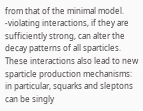from that of the minimal model. -violating interactions, if they are sufficiently strong, can alter the decay patterns of all sparticles. These interactions also lead to new sparticle production mechanisms: in particular, squarks and sleptons can be singly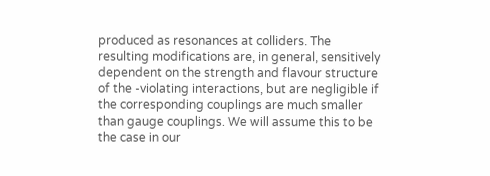produced as resonances at colliders. The resulting modifications are, in general, sensitively dependent on the strength and flavour structure of the -violating interactions, but are negligible if the corresponding couplings are much smaller than gauge couplings. We will assume this to be the case in our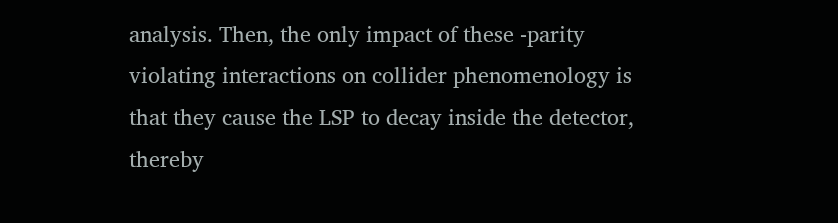analysis. Then, the only impact of these -parity violating interactions on collider phenomenology is that they cause the LSP to decay inside the detector, thereby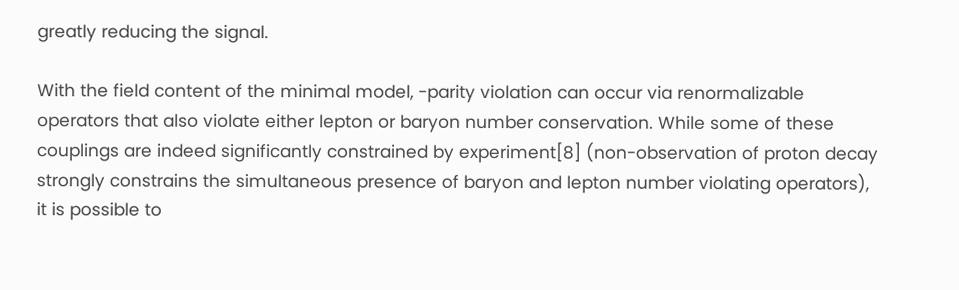greatly reducing the signal.

With the field content of the minimal model, -parity violation can occur via renormalizable operators that also violate either lepton or baryon number conservation. While some of these couplings are indeed significantly constrained by experiment[8] (non-observation of proton decay strongly constrains the simultaneous presence of baryon and lepton number violating operators), it is possible to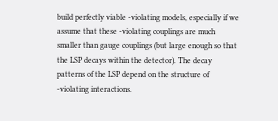build perfectly viable -violating models, especially if we assume that these -violating couplings are much smaller than gauge couplings (but large enough so that the LSP decays within the detector). The decay patterns of the LSP depend on the structure of -violating interactions.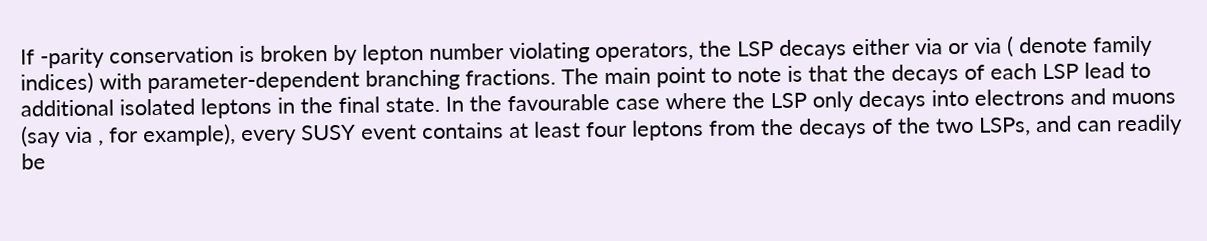If -parity conservation is broken by lepton number violating operators, the LSP decays either via or via ( denote family indices) with parameter-dependent branching fractions. The main point to note is that the decays of each LSP lead to additional isolated leptons in the final state. In the favourable case where the LSP only decays into electrons and muons (say via , for example), every SUSY event contains at least four leptons from the decays of the two LSPs, and can readily be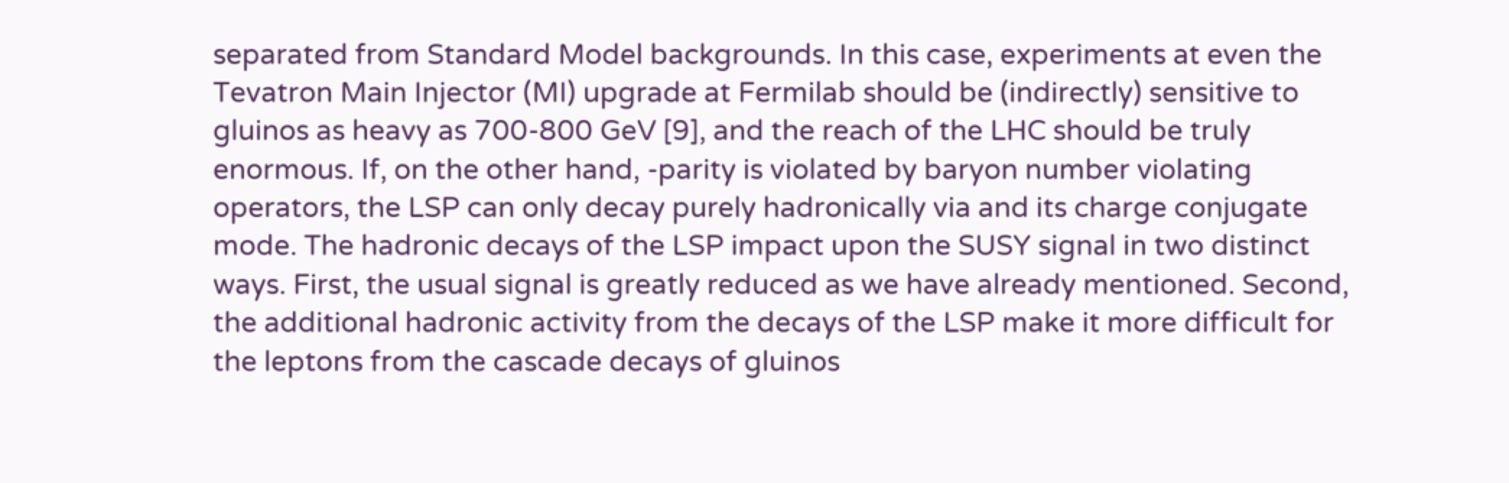separated from Standard Model backgrounds. In this case, experiments at even the Tevatron Main Injector (MI) upgrade at Fermilab should be (indirectly) sensitive to gluinos as heavy as 700-800 GeV [9], and the reach of the LHC should be truly enormous. If, on the other hand, -parity is violated by baryon number violating operators, the LSP can only decay purely hadronically via and its charge conjugate mode. The hadronic decays of the LSP impact upon the SUSY signal in two distinct ways. First, the usual signal is greatly reduced as we have already mentioned. Second, the additional hadronic activity from the decays of the LSP make it more difficult for the leptons from the cascade decays of gluinos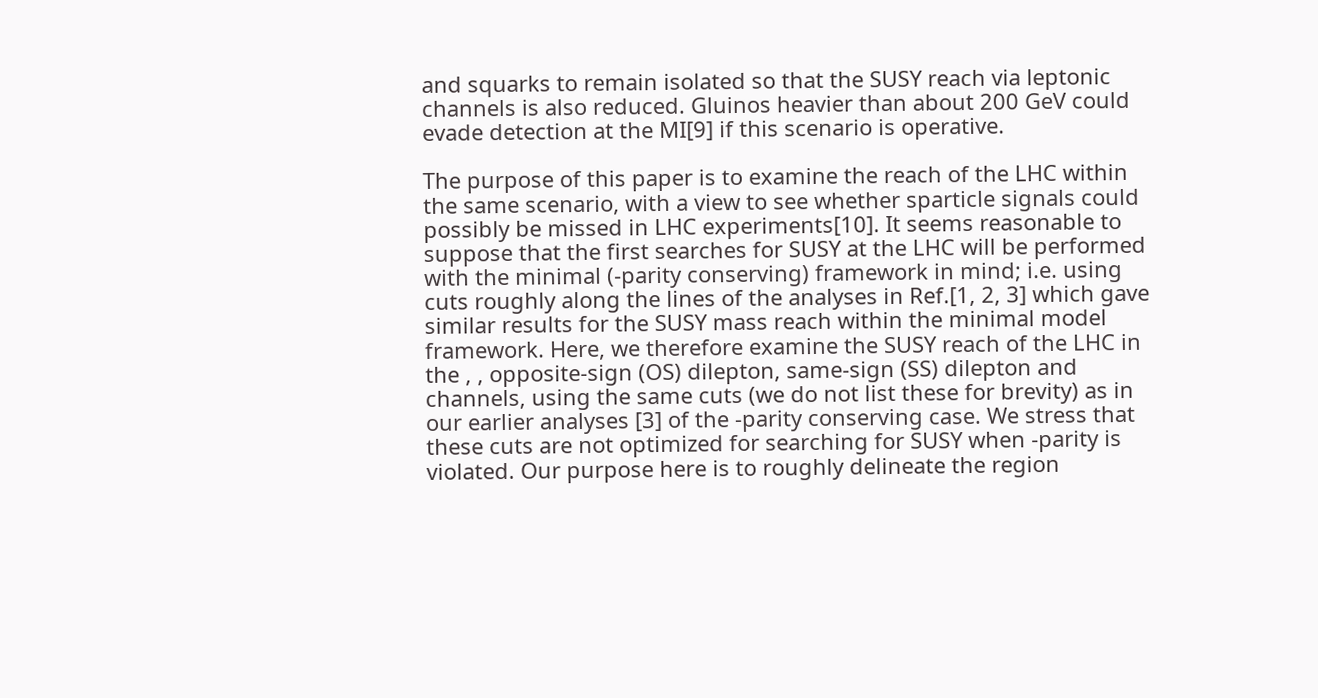and squarks to remain isolated so that the SUSY reach via leptonic channels is also reduced. Gluinos heavier than about 200 GeV could evade detection at the MI[9] if this scenario is operative.

The purpose of this paper is to examine the reach of the LHC within the same scenario, with a view to see whether sparticle signals could possibly be missed in LHC experiments[10]. It seems reasonable to suppose that the first searches for SUSY at the LHC will be performed with the minimal (-parity conserving) framework in mind; i.e. using cuts roughly along the lines of the analyses in Ref.[1, 2, 3] which gave similar results for the SUSY mass reach within the minimal model framework. Here, we therefore examine the SUSY reach of the LHC in the , , opposite-sign (OS) dilepton, same-sign (SS) dilepton and channels, using the same cuts (we do not list these for brevity) as in our earlier analyses [3] of the -parity conserving case. We stress that these cuts are not optimized for searching for SUSY when -parity is violated. Our purpose here is to roughly delineate the region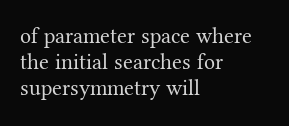of parameter space where the initial searches for supersymmetry will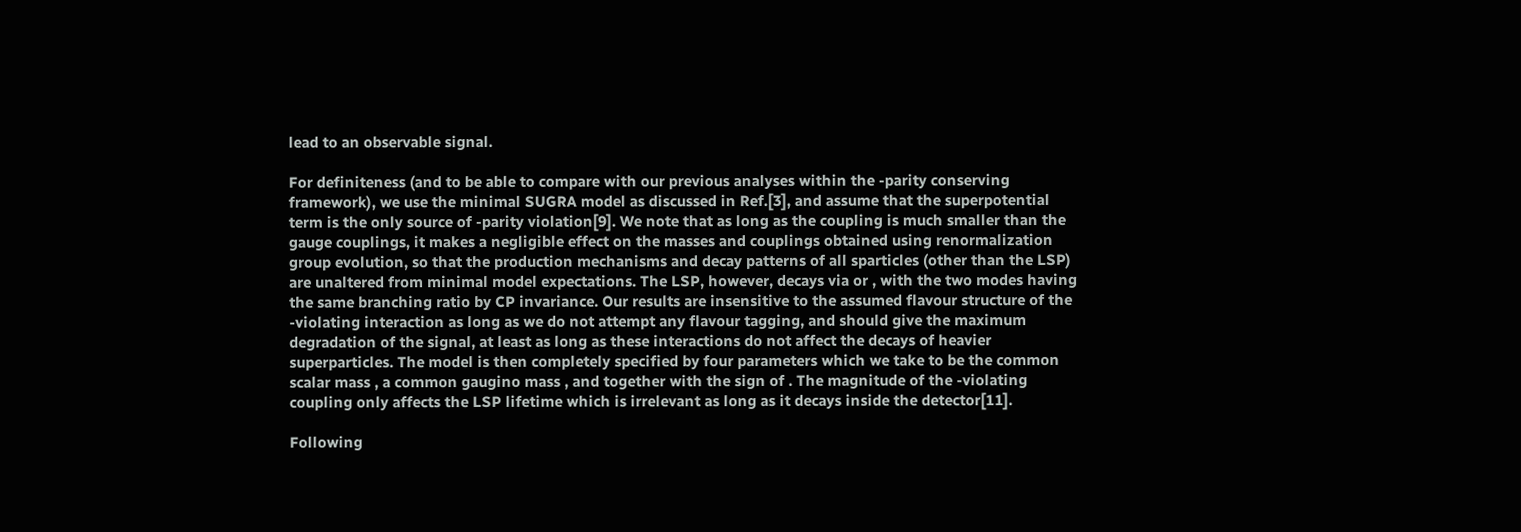lead to an observable signal.

For definiteness (and to be able to compare with our previous analyses within the -parity conserving framework), we use the minimal SUGRA model as discussed in Ref.[3], and assume that the superpotential term is the only source of -parity violation[9]. We note that as long as the coupling is much smaller than the gauge couplings, it makes a negligible effect on the masses and couplings obtained using renormalization group evolution, so that the production mechanisms and decay patterns of all sparticles (other than the LSP) are unaltered from minimal model expectations. The LSP, however, decays via or , with the two modes having the same branching ratio by CP invariance. Our results are insensitive to the assumed flavour structure of the -violating interaction as long as we do not attempt any flavour tagging, and should give the maximum degradation of the signal, at least as long as these interactions do not affect the decays of heavier superparticles. The model is then completely specified by four parameters which we take to be the common scalar mass , a common gaugino mass , and together with the sign of . The magnitude of the -violating coupling only affects the LSP lifetime which is irrelevant as long as it decays inside the detector[11].

Following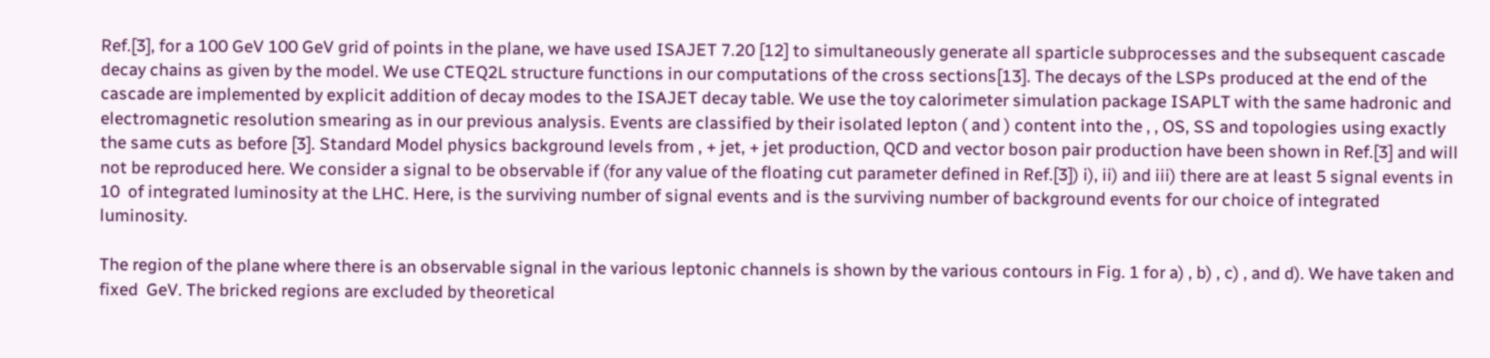Ref.[3], for a 100 GeV 100 GeV grid of points in the plane, we have used ISAJET 7.20 [12] to simultaneously generate all sparticle subprocesses and the subsequent cascade decay chains as given by the model. We use CTEQ2L structure functions in our computations of the cross sections[13]. The decays of the LSPs produced at the end of the cascade are implemented by explicit addition of decay modes to the ISAJET decay table. We use the toy calorimeter simulation package ISAPLT with the same hadronic and electromagnetic resolution smearing as in our previous analysis. Events are classified by their isolated lepton ( and ) content into the , , OS, SS and topologies using exactly the same cuts as before [3]. Standard Model physics background levels from , + jet, + jet production, QCD and vector boson pair production have been shown in Ref.[3] and will not be reproduced here. We consider a signal to be observable if (for any value of the floating cut parameter defined in Ref.[3]) i), ii) and iii) there are at least 5 signal events in 10  of integrated luminosity at the LHC. Here, is the surviving number of signal events and is the surviving number of background events for our choice of integrated luminosity.

The region of the plane where there is an observable signal in the various leptonic channels is shown by the various contours in Fig. 1 for a) , b) , c) , and d). We have taken and fixed  GeV. The bricked regions are excluded by theoretical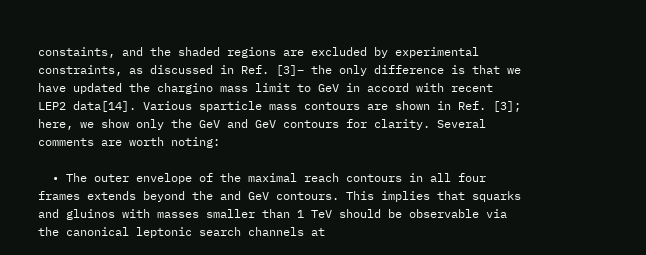constaints, and the shaded regions are excluded by experimental constraints, as discussed in Ref. [3]– the only difference is that we have updated the chargino mass limit to GeV in accord with recent LEP2 data[14]. Various sparticle mass contours are shown in Ref. [3]; here, we show only the GeV and GeV contours for clarity. Several comments are worth noting:

  • The outer envelope of the maximal reach contours in all four frames extends beyond the and GeV contours. This implies that squarks and gluinos with masses smaller than 1 TeV should be observable via the canonical leptonic search channels at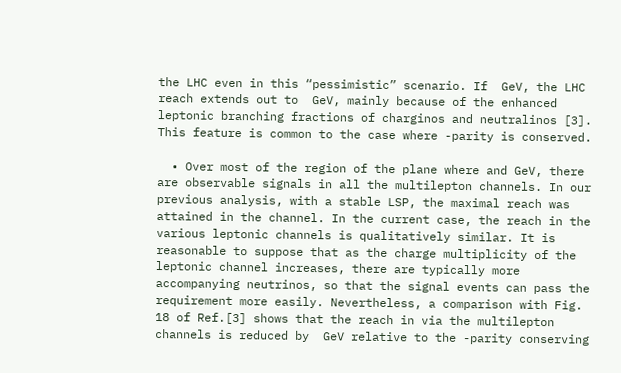the LHC even in this “pessimistic” scenario. If  GeV, the LHC reach extends out to  GeV, mainly because of the enhanced leptonic branching fractions of charginos and neutralinos [3]. This feature is common to the case where -parity is conserved.

  • Over most of the region of the plane where and GeV, there are observable signals in all the multilepton channels. In our previous analysis, with a stable LSP, the maximal reach was attained in the channel. In the current case, the reach in the various leptonic channels is qualitatively similar. It is reasonable to suppose that as the charge multiplicity of the leptonic channel increases, there are typically more accompanying neutrinos, so that the signal events can pass the requirement more easily. Nevertheless, a comparison with Fig. 18 of Ref.[3] shows that the reach in via the multilepton channels is reduced by  GeV relative to the -parity conserving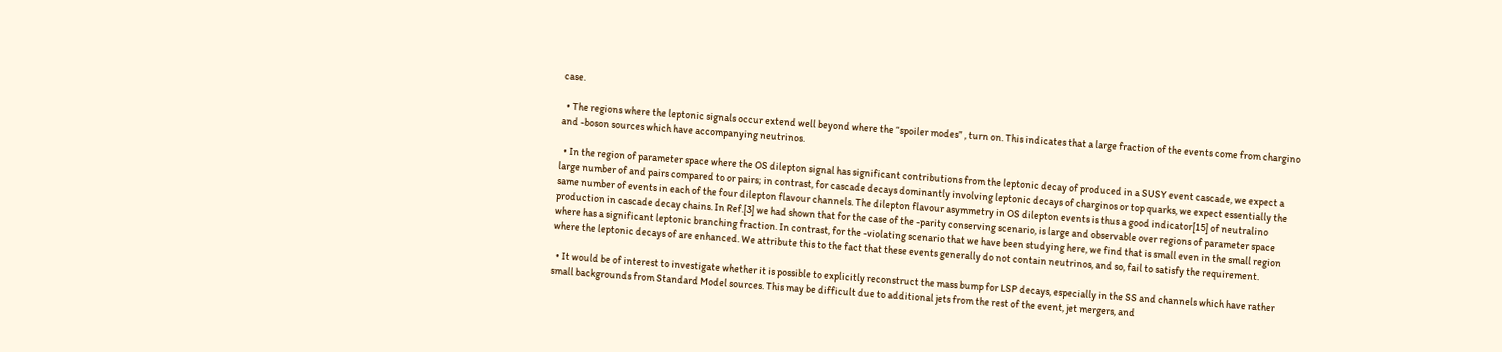case.

  • The regions where the leptonic signals occur extend well beyond where the “spoiler modes” , turn on. This indicates that a large fraction of the events come from chargino and -boson sources which have accompanying neutrinos.

  • In the region of parameter space where the OS dilepton signal has significant contributions from the leptonic decay of produced in a SUSY event cascade, we expect a large number of and pairs compared to or pairs; in contrast, for cascade decays dominantly involving leptonic decays of charginos or top quarks, we expect essentially the same number of events in each of the four dilepton flavour channels. The dilepton flavour asymmetry in OS dilepton events is thus a good indicator[15] of neutralino production in cascade decay chains. In Ref.[3] we had shown that for the case of the -parity conserving scenario, is large and observable over regions of parameter space where has a significant leptonic branching fraction. In contrast, for the -violating scenario that we have been studying here, we find that is small even in the small region where the leptonic decays of are enhanced. We attribute this to the fact that these events generally do not contain neutrinos, and so, fail to satisfy the requirement.

  • It would be of interest to investigate whether it is possible to explicitly reconstruct the mass bump for LSP decays, especially in the SS and channels which have rather small backgrounds from Standard Model sources. This may be difficult due to additional jets from the rest of the event, jet mergers, and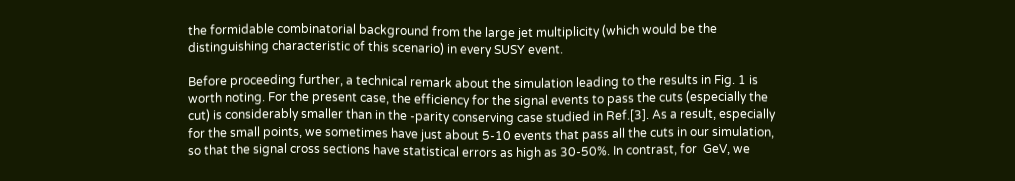the formidable combinatorial background from the large jet multiplicity (which would be the distinguishing characteristic of this scenario) in every SUSY event.

Before proceeding further, a technical remark about the simulation leading to the results in Fig. 1 is worth noting. For the present case, the efficiency for the signal events to pass the cuts (especially the cut) is considerably smaller than in the -parity conserving case studied in Ref.[3]. As a result, especially for the small points, we sometimes have just about 5-10 events that pass all the cuts in our simulation, so that the signal cross sections have statistical errors as high as 30-50%. In contrast, for  GeV, we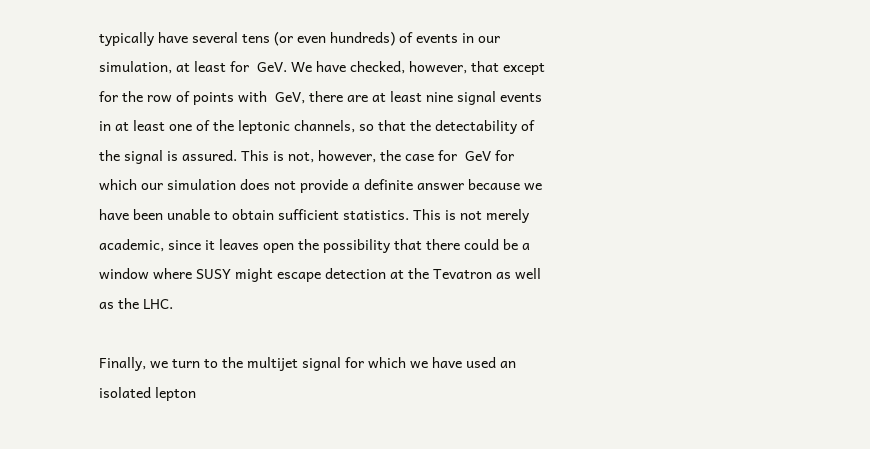typically have several tens (or even hundreds) of events in our simulation, at least for  GeV. We have checked, however, that except for the row of points with  GeV, there are at least nine signal events in at least one of the leptonic channels, so that the detectability of the signal is assured. This is not, however, the case for  GeV for which our simulation does not provide a definite answer because we have been unable to obtain sufficient statistics. This is not merely academic, since it leaves open the possibility that there could be a window where SUSY might escape detection at the Tevatron as well as the LHC.

Finally, we turn to the multijet signal for which we have used an isolated lepton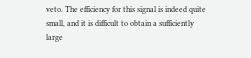veto. The efficiency for this signal is indeed quite small, and it is difficult to obtain a sufficiently large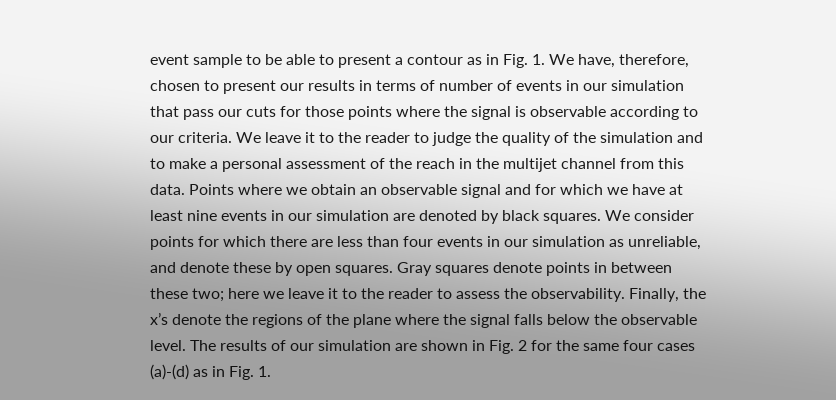event sample to be able to present a contour as in Fig. 1. We have, therefore, chosen to present our results in terms of number of events in our simulation that pass our cuts for those points where the signal is observable according to our criteria. We leave it to the reader to judge the quality of the simulation and to make a personal assessment of the reach in the multijet channel from this data. Points where we obtain an observable signal and for which we have at least nine events in our simulation are denoted by black squares. We consider points for which there are less than four events in our simulation as unreliable, and denote these by open squares. Gray squares denote points in between these two; here we leave it to the reader to assess the observability. Finally, the x’s denote the regions of the plane where the signal falls below the observable level. The results of our simulation are shown in Fig. 2 for the same four cases (a)-(d) as in Fig. 1.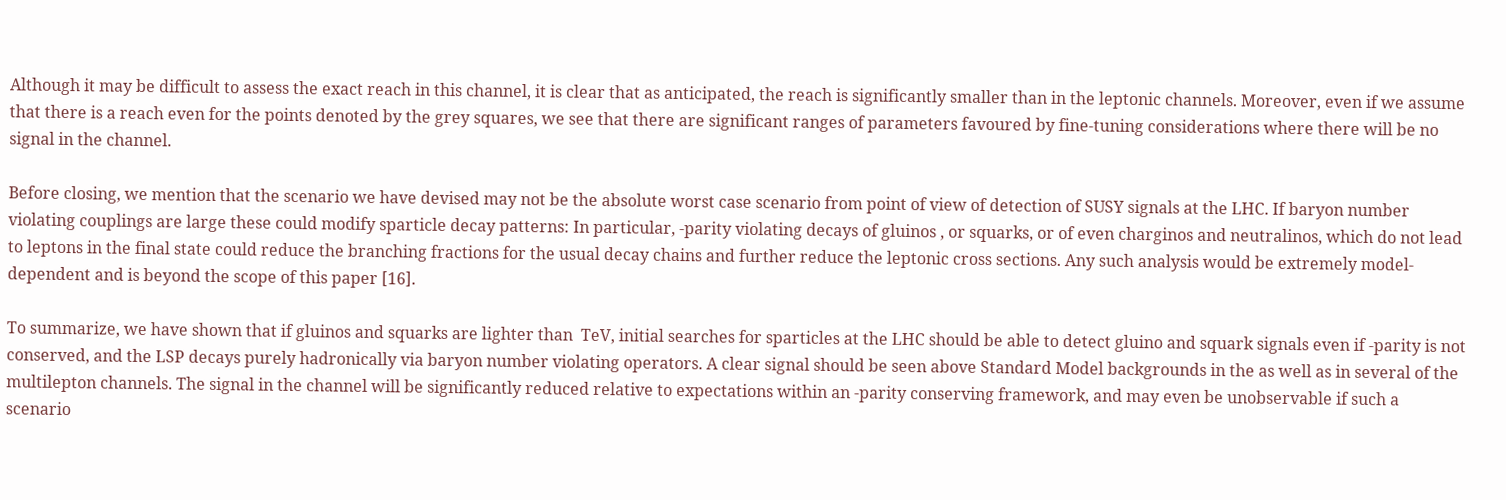Although it may be difficult to assess the exact reach in this channel, it is clear that as anticipated, the reach is significantly smaller than in the leptonic channels. Moreover, even if we assume that there is a reach even for the points denoted by the grey squares, we see that there are significant ranges of parameters favoured by fine-tuning considerations where there will be no signal in the channel.

Before closing, we mention that the scenario we have devised may not be the absolute worst case scenario from point of view of detection of SUSY signals at the LHC. If baryon number violating couplings are large these could modify sparticle decay patterns: In particular, -parity violating decays of gluinos , or squarks, or of even charginos and neutralinos, which do not lead to leptons in the final state could reduce the branching fractions for the usual decay chains and further reduce the leptonic cross sections. Any such analysis would be extremely model-dependent and is beyond the scope of this paper [16].

To summarize, we have shown that if gluinos and squarks are lighter than  TeV, initial searches for sparticles at the LHC should be able to detect gluino and squark signals even if -parity is not conserved, and the LSP decays purely hadronically via baryon number violating operators. A clear signal should be seen above Standard Model backgrounds in the as well as in several of the multilepton channels. The signal in the channel will be significantly reduced relative to expectations within an -parity conserving framework, and may even be unobservable if such a scenario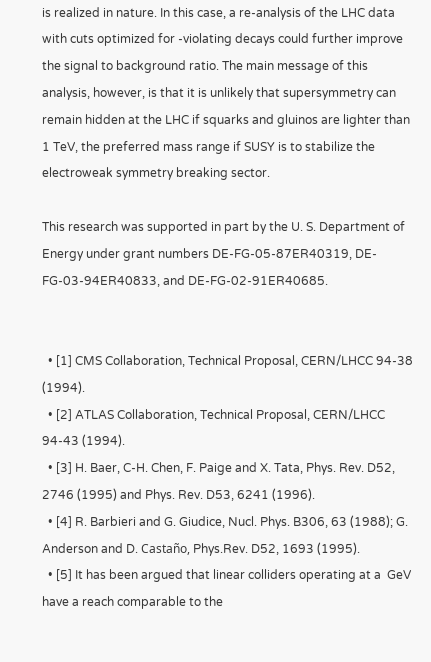is realized in nature. In this case, a re-analysis of the LHC data with cuts optimized for -violating decays could further improve the signal to background ratio. The main message of this analysis, however, is that it is unlikely that supersymmetry can remain hidden at the LHC if squarks and gluinos are lighter than 1 TeV, the preferred mass range if SUSY is to stabilize the electroweak symmetry breaking sector.

This research was supported in part by the U. S. Department of Energy under grant numbers DE-FG-05-87ER40319, DE-FG-03-94ER40833, and DE-FG-02-91ER40685.


  • [1] CMS Collaboration, Technical Proposal, CERN/LHCC 94-38 (1994).
  • [2] ATLAS Collaboration, Technical Proposal, CERN/LHCC 94-43 (1994).
  • [3] H. Baer, C-H. Chen, F. Paige and X. Tata, Phys. Rev. D52, 2746 (1995) and Phys. Rev. D53, 6241 (1996).
  • [4] R. Barbieri and G. Giudice, Nucl. Phys. B306, 63 (1988); G. Anderson and D. Castaño, Phys.Rev. D52, 1693 (1995).
  • [5] It has been argued that linear colliders operating at a  GeV have a reach comparable to the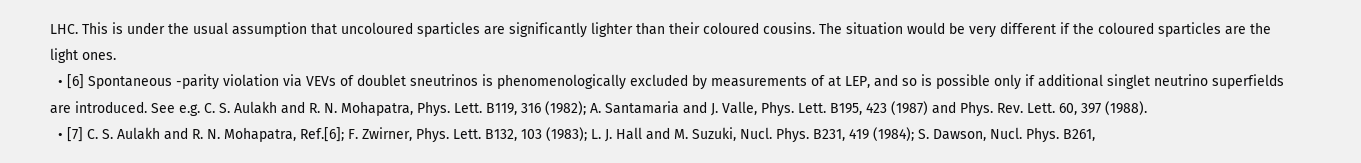LHC. This is under the usual assumption that uncoloured sparticles are significantly lighter than their coloured cousins. The situation would be very different if the coloured sparticles are the light ones.
  • [6] Spontaneous -parity violation via VEVs of doublet sneutrinos is phenomenologically excluded by measurements of at LEP, and so is possible only if additional singlet neutrino superfields are introduced. See e.g. C. S. Aulakh and R. N. Mohapatra, Phys. Lett. B119, 316 (1982); A. Santamaria and J. Valle, Phys. Lett. B195, 423 (1987) and Phys. Rev. Lett. 60, 397 (1988).
  • [7] C. S. Aulakh and R. N. Mohapatra, Ref.[6]; F. Zwirner, Phys. Lett. B132, 103 (1983); L. J. Hall and M. Suzuki, Nucl. Phys. B231, 419 (1984); S. Dawson, Nucl. Phys. B261,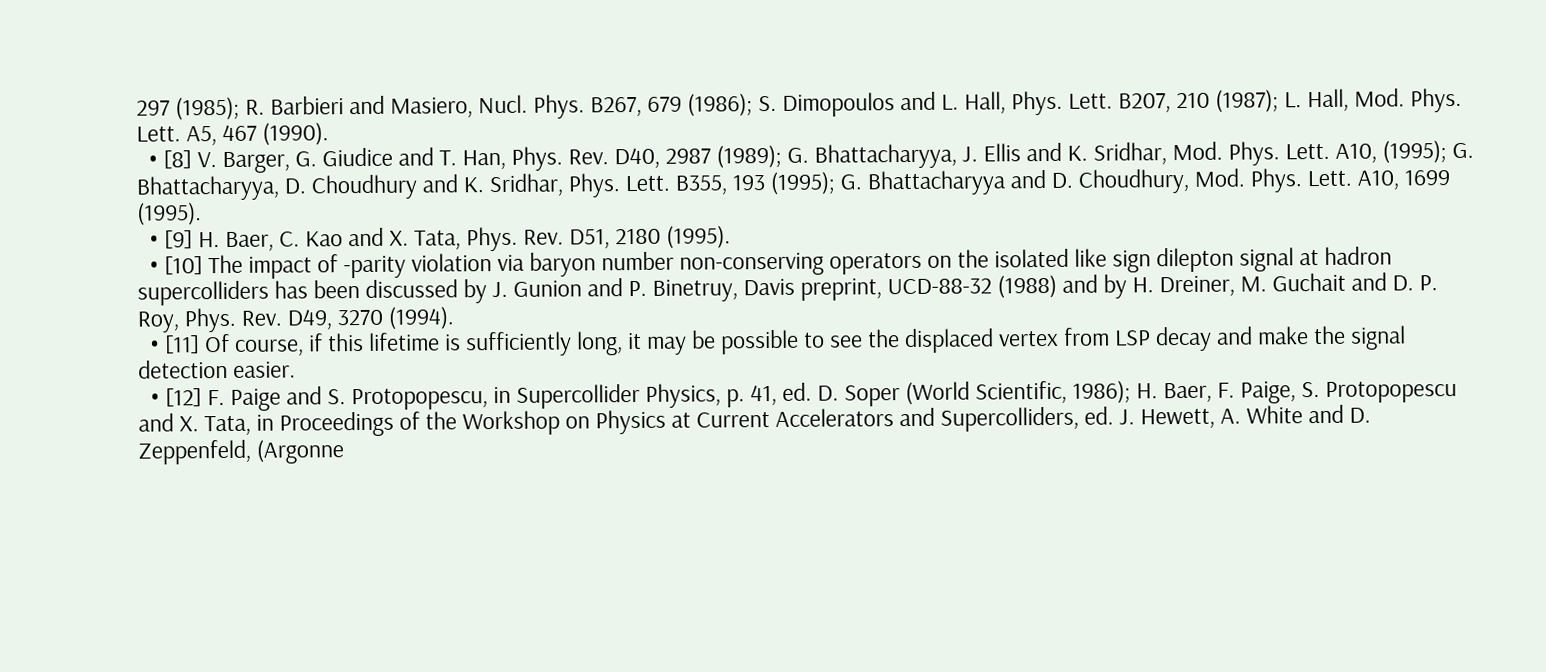297 (1985); R. Barbieri and Masiero, Nucl. Phys. B267, 679 (1986); S. Dimopoulos and L. Hall, Phys. Lett. B207, 210 (1987); L. Hall, Mod. Phys. Lett. A5, 467 (1990).
  • [8] V. Barger, G. Giudice and T. Han, Phys. Rev. D40, 2987 (1989); G. Bhattacharyya, J. Ellis and K. Sridhar, Mod. Phys. Lett. A10, (1995); G. Bhattacharyya, D. Choudhury and K. Sridhar, Phys. Lett. B355, 193 (1995); G. Bhattacharyya and D. Choudhury, Mod. Phys. Lett. A10, 1699 (1995).
  • [9] H. Baer, C. Kao and X. Tata, Phys. Rev. D51, 2180 (1995).
  • [10] The impact of -parity violation via baryon number non-conserving operators on the isolated like sign dilepton signal at hadron supercolliders has been discussed by J. Gunion and P. Binetruy, Davis preprint, UCD-88-32 (1988) and by H. Dreiner, M. Guchait and D. P. Roy, Phys. Rev. D49, 3270 (1994).
  • [11] Of course, if this lifetime is sufficiently long, it may be possible to see the displaced vertex from LSP decay and make the signal detection easier.
  • [12] F. Paige and S. Protopopescu, in Supercollider Physics, p. 41, ed. D. Soper (World Scientific, 1986); H. Baer, F. Paige, S. Protopopescu and X. Tata, in Proceedings of the Workshop on Physics at Current Accelerators and Supercolliders, ed. J. Hewett, A. White and D. Zeppenfeld, (Argonne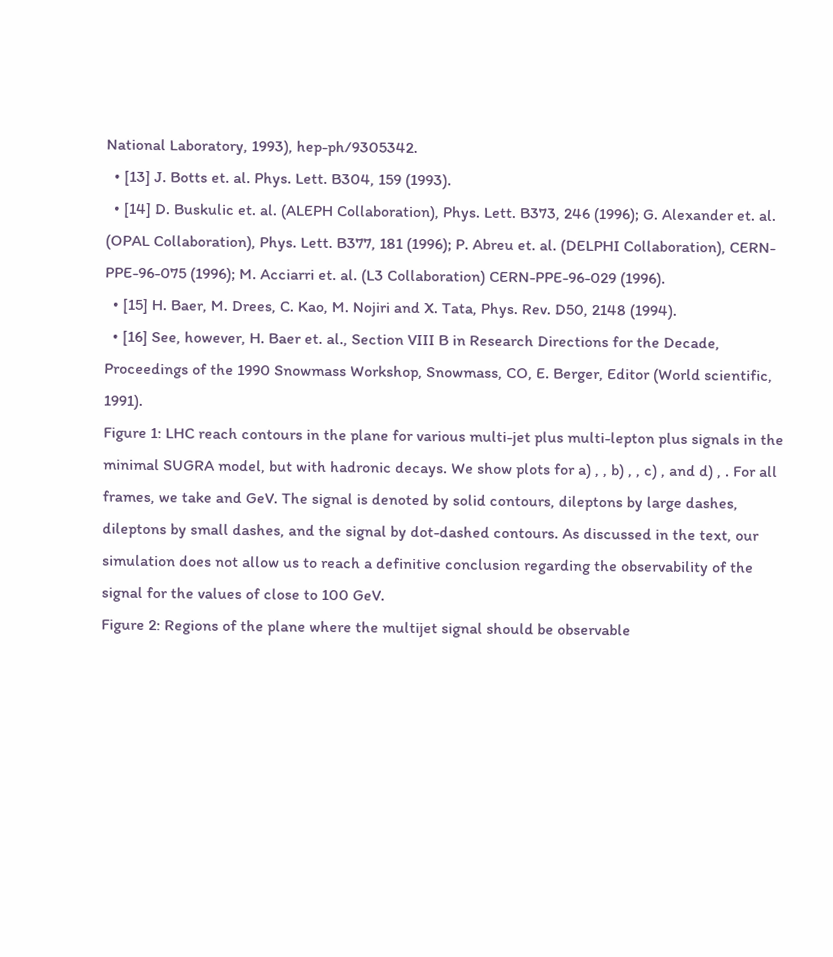National Laboratory, 1993), hep-ph/9305342.
  • [13] J. Botts et. al. Phys. Lett. B304, 159 (1993).
  • [14] D. Buskulic et. al. (ALEPH Collaboration), Phys. Lett. B373, 246 (1996); G. Alexander et. al. (OPAL Collaboration), Phys. Lett. B377, 181 (1996); P. Abreu et. al. (DELPHI Collaboration), CERN-PPE-96-075 (1996); M. Acciarri et. al. (L3 Collaboration) CERN-PPE-96-029 (1996).
  • [15] H. Baer, M. Drees, C. Kao, M. Nojiri and X. Tata, Phys. Rev. D50, 2148 (1994).
  • [16] See, however, H. Baer et. al., Section VIII B in Research Directions for the Decade, Proceedings of the 1990 Snowmass Workshop, Snowmass, CO, E. Berger, Editor (World scientific, 1991).
Figure 1: LHC reach contours in the plane for various multi-jet plus multi-lepton plus signals in the minimal SUGRA model, but with hadronic decays. We show plots for a) , , b) , , c) , and d) , . For all frames, we take and GeV. The signal is denoted by solid contours, dileptons by large dashes, dileptons by small dashes, and the signal by dot-dashed contours. As discussed in the text, our simulation does not allow us to reach a definitive conclusion regarding the observability of the signal for the values of close to 100 GeV.
Figure 2: Regions of the plane where the multijet signal should be observable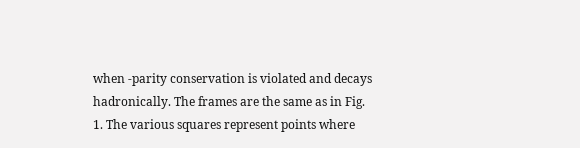when -parity conservation is violated and decays hadronically. The frames are the same as in Fig. 1. The various squares represent points where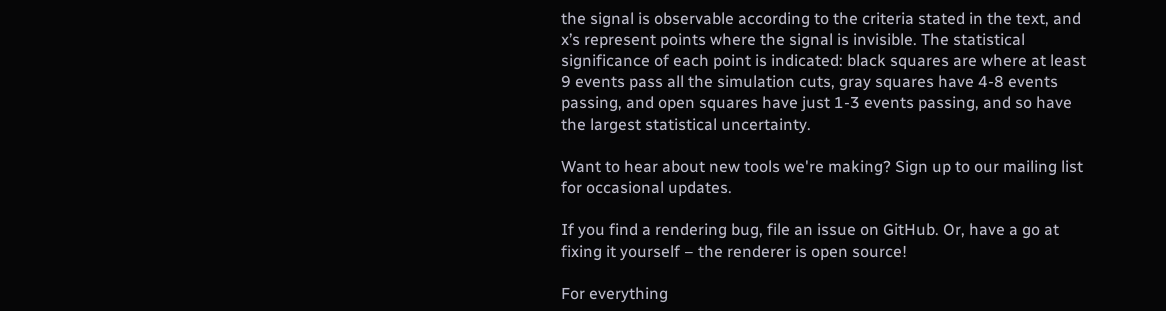the signal is observable according to the criteria stated in the text, and x’s represent points where the signal is invisible. The statistical significance of each point is indicated: black squares are where at least 9 events pass all the simulation cuts, gray squares have 4-8 events passing, and open squares have just 1-3 events passing, and so have the largest statistical uncertainty.

Want to hear about new tools we're making? Sign up to our mailing list for occasional updates.

If you find a rendering bug, file an issue on GitHub. Or, have a go at fixing it yourself – the renderer is open source!

For everything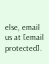else, email us at [email protected].